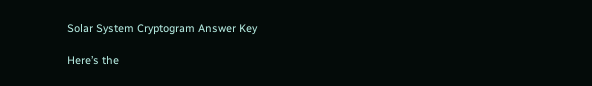Solar System Cryptogram Answer Key

Here’s the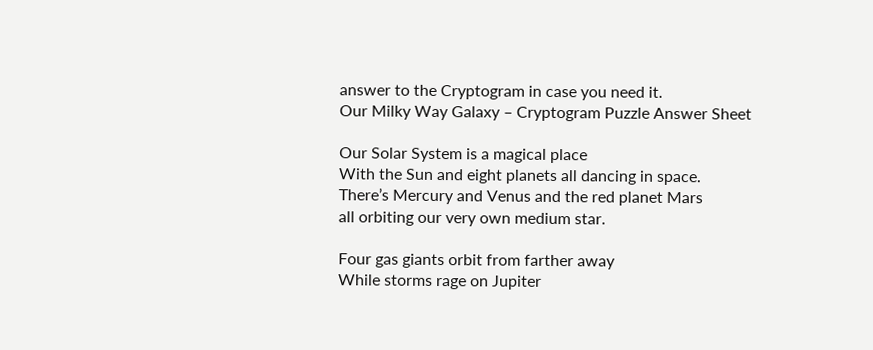answer to the Cryptogram in case you need it.
Our Milky Way Galaxy – Cryptogram Puzzle Answer Sheet

Our Solar System is a magical place
With the Sun and eight planets all dancing in space.
There’s Mercury and Venus and the red planet Mars
all orbiting our very own medium star.

Four gas giants orbit from farther away
While storms rage on Jupiter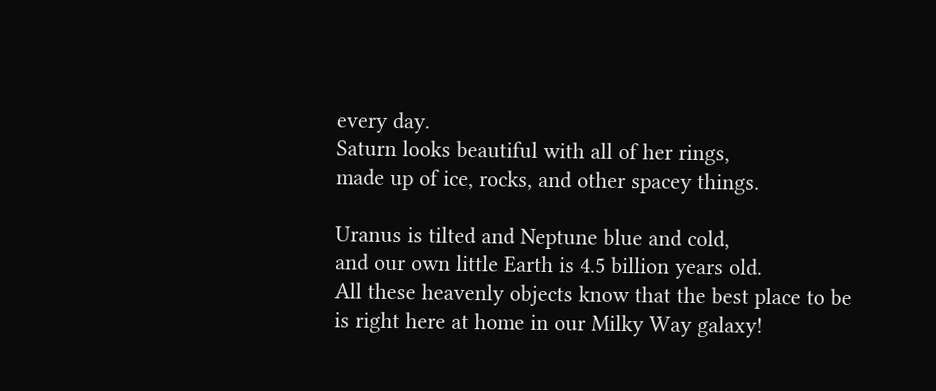every day.
Saturn looks beautiful with all of her rings,
made up of ice, rocks, and other spacey things.

Uranus is tilted and Neptune blue and cold,
and our own little Earth is 4.5 billion years old.
All these heavenly objects know that the best place to be
is right here at home in our Milky Way galaxy!